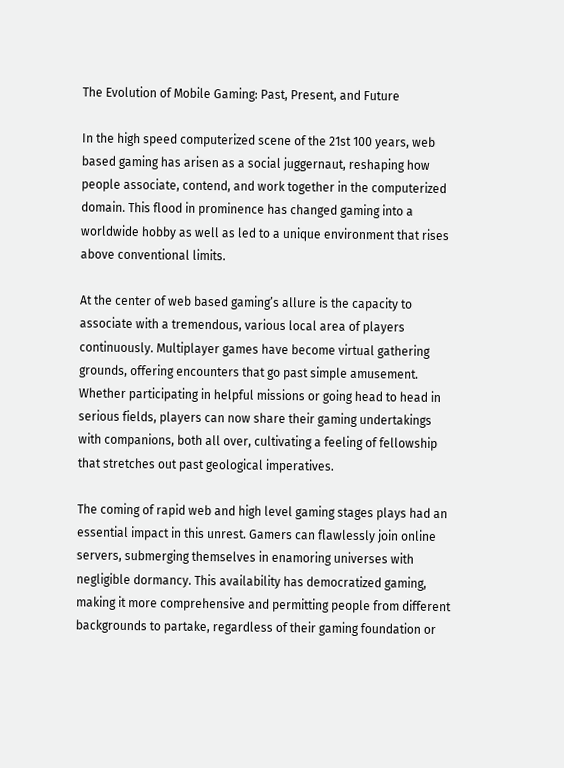The Evolution of Mobile Gaming: Past, Present, and Future

In the high speed computerized scene of the 21st 100 years, web based gaming has arisen as a social juggernaut, reshaping how people associate, contend, and work together in the computerized domain. This flood in prominence has changed gaming into a worldwide hobby as well as led to a unique environment that rises above conventional limits.

At the center of web based gaming’s allure is the capacity to associate with a tremendous, various local area of players continuously. Multiplayer games have become virtual gathering grounds, offering encounters that go past simple amusement. Whether participating in helpful missions or going head to head in serious fields, players can now share their gaming undertakings with companions, both all over, cultivating a feeling of fellowship that stretches out past geological imperatives.

The coming of rapid web and high level gaming stages plays had an essential impact in this unrest. Gamers can flawlessly join online servers, submerging themselves in enamoring universes with negligible dormancy. This availability has democratized gaming, making it more comprehensive and permitting people from different backgrounds to partake, regardless of their gaming foundation or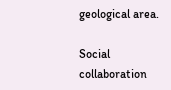geological area.

Social collaboration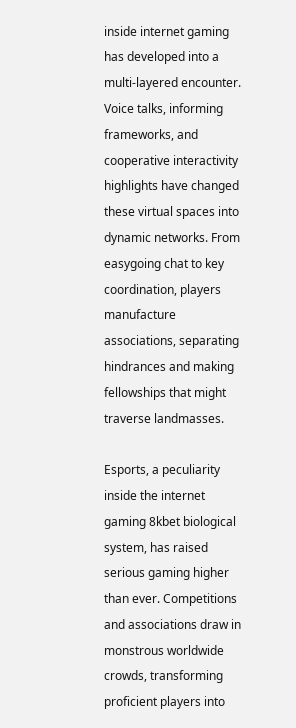inside internet gaming has developed into a multi-layered encounter. Voice talks, informing frameworks, and cooperative interactivity highlights have changed these virtual spaces into dynamic networks. From easygoing chat to key coordination, players manufacture associations, separating hindrances and making fellowships that might traverse landmasses.

Esports, a peculiarity inside the internet gaming 8kbet biological system, has raised serious gaming higher than ever. Competitions and associations draw in monstrous worldwide crowds, transforming proficient players into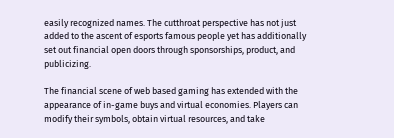easily recognized names. The cutthroat perspective has not just added to the ascent of esports famous people yet has additionally set out financial open doors through sponsorships, product, and publicizing.

The financial scene of web based gaming has extended with the appearance of in-game buys and virtual economies. Players can modify their symbols, obtain virtual resources, and take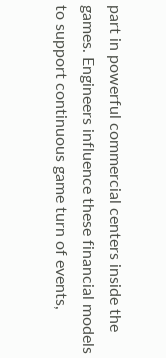part in powerful commercial centers inside the games. Engineers influence these financial models to support continuous game turn of events,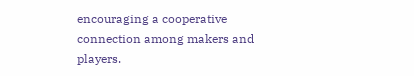encouraging a cooperative connection among makers and players.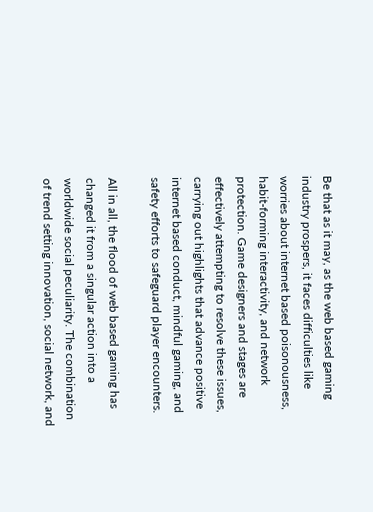Be that as it may, as the web based gaming industry prospers, it faces difficulties like worries about internet based poisonousness, habit-forming interactivity, and network protection. Game designers and stages are effectively attempting to resolve these issues, carrying out highlights that advance positive internet based conduct, mindful gaming, and safety efforts to safeguard player encounters.

All in all, the flood of web based gaming has changed it from a singular action into a worldwide social peculiarity. The combination of trend setting innovation, social network, and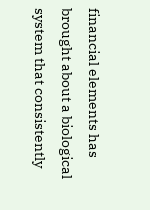financial elements has brought about a biological system that consistently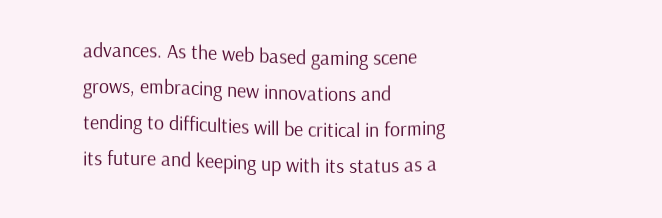advances. As the web based gaming scene grows, embracing new innovations and tending to difficulties will be critical in forming its future and keeping up with its status as a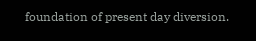foundation of present day diversion.